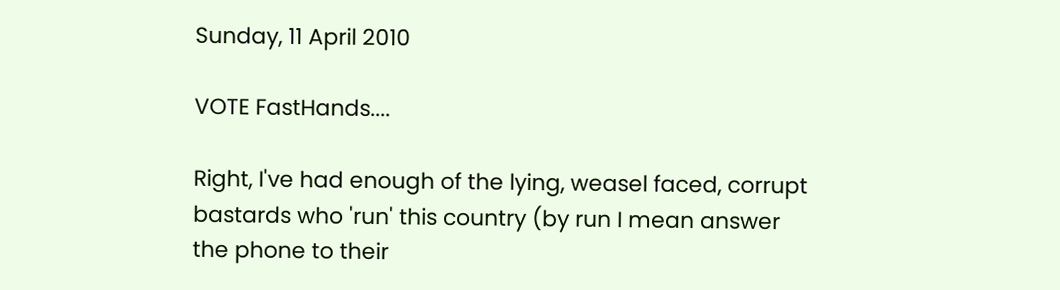Sunday, 11 April 2010

VOTE FastHands....

Right, I've had enough of the lying, weasel faced, corrupt bastards who 'run' this country (by run I mean answer the phone to their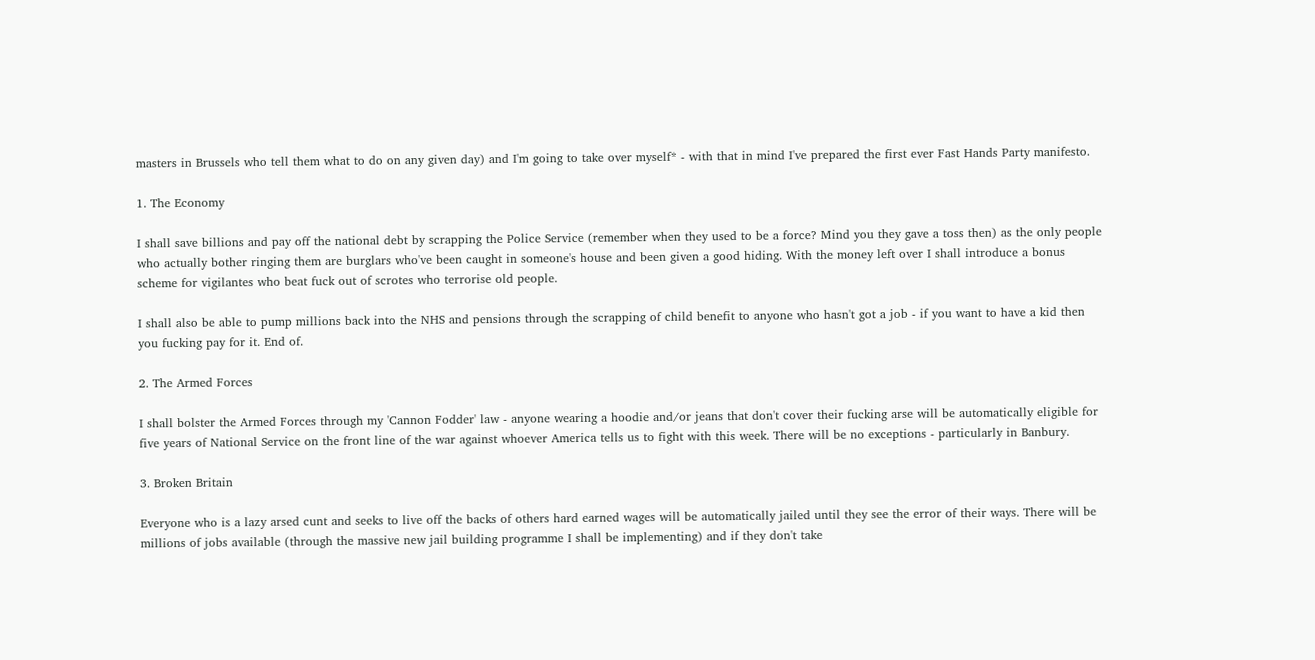masters in Brussels who tell them what to do on any given day) and I'm going to take over myself* - with that in mind I've prepared the first ever Fast Hands Party manifesto.

1. The Economy

I shall save billions and pay off the national debt by scrapping the Police Service (remember when they used to be a force? Mind you they gave a toss then) as the only people who actually bother ringing them are burglars who've been caught in someone's house and been given a good hiding. With the money left over I shall introduce a bonus scheme for vigilantes who beat fuck out of scrotes who terrorise old people.

I shall also be able to pump millions back into the NHS and pensions through the scrapping of child benefit to anyone who hasn't got a job - if you want to have a kid then you fucking pay for it. End of.

2. The Armed Forces

I shall bolster the Armed Forces through my 'Cannon Fodder' law - anyone wearing a hoodie and/or jeans that don't cover their fucking arse will be automatically eligible for five years of National Service on the front line of the war against whoever America tells us to fight with this week. There will be no exceptions - particularly in Banbury.

3. Broken Britain

Everyone who is a lazy arsed cunt and seeks to live off the backs of others hard earned wages will be automatically jailed until they see the error of their ways. There will be millions of jobs available (through the massive new jail building programme I shall be implementing) and if they don't take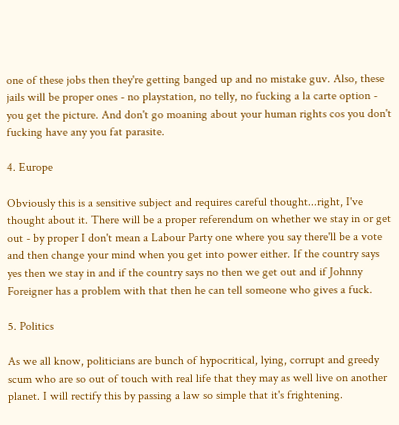one of these jobs then they're getting banged up and no mistake guv. Also, these jails will be proper ones - no playstation, no telly, no fucking a la carte option - you get the picture. And don't go moaning about your human rights cos you don't fucking have any you fat parasite.

4. Europe

Obviously this is a sensitive subject and requires careful thought...right, I've thought about it. There will be a proper referendum on whether we stay in or get out - by proper I don't mean a Labour Party one where you say there'll be a vote and then change your mind when you get into power either. If the country says yes then we stay in and if the country says no then we get out and if Johnny Foreigner has a problem with that then he can tell someone who gives a fuck.

5. Politics

As we all know, politicians are bunch of hypocritical, lying, corrupt and greedy scum who are so out of touch with real life that they may as well live on another planet. I will rectify this by passing a law so simple that it's frightening.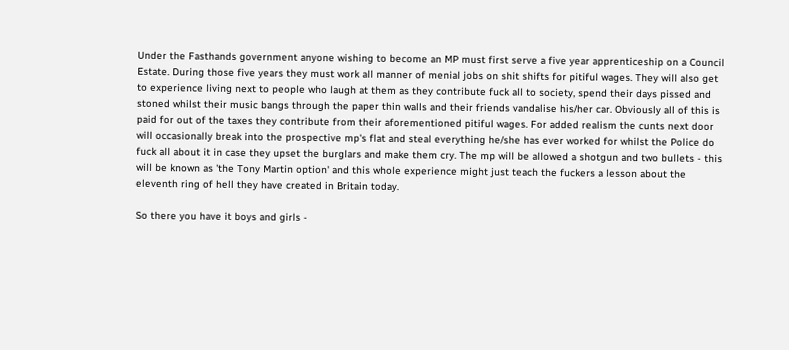Under the Fasthands government anyone wishing to become an MP must first serve a five year apprenticeship on a Council Estate. During those five years they must work all manner of menial jobs on shit shifts for pitiful wages. They will also get to experience living next to people who laugh at them as they contribute fuck all to society, spend their days pissed and stoned whilst their music bangs through the paper thin walls and their friends vandalise his/her car. Obviously all of this is paid for out of the taxes they contribute from their aforementioned pitiful wages. For added realism the cunts next door will occasionally break into the prospective mp's flat and steal everything he/she has ever worked for whilst the Police do fuck all about it in case they upset the burglars and make them cry. The mp will be allowed a shotgun and two bullets - this will be known as 'the Tony Martin option' and this whole experience might just teach the fuckers a lesson about the eleventh ring of hell they have created in Britain today.

So there you have it boys and girls -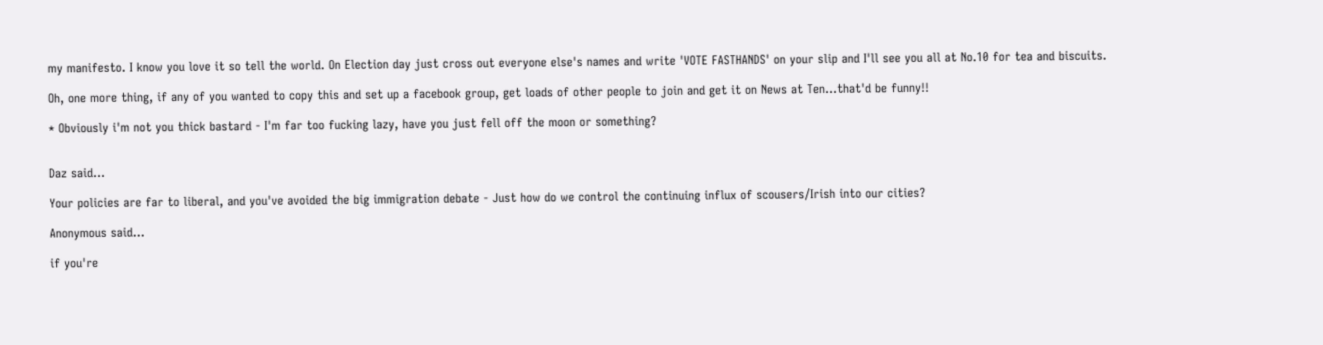my manifesto. I know you love it so tell the world. On Election day just cross out everyone else's names and write 'VOTE FASTHANDS' on your slip and I'll see you all at No.10 for tea and biscuits.

Oh, one more thing, if any of you wanted to copy this and set up a facebook group, get loads of other people to join and get it on News at Ten...that'd be funny!!

* Obviously i'm not you thick bastard - I'm far too fucking lazy, have you just fell off the moon or something?


Daz said...

Your policies are far to liberal, and you've avoided the big immigration debate - Just how do we control the continuing influx of scousers/Irish into our cities?

Anonymous said...

if you're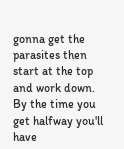gonna get the parasites then start at the top and work down. By the time you get halfway you'll have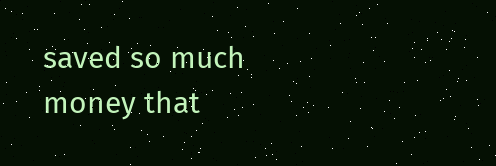saved so much money that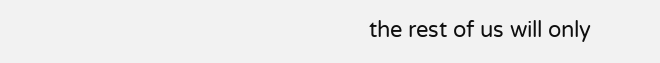the rest of us will only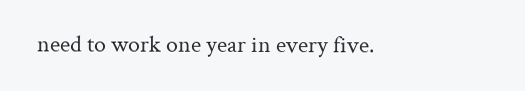need to work one year in every five.